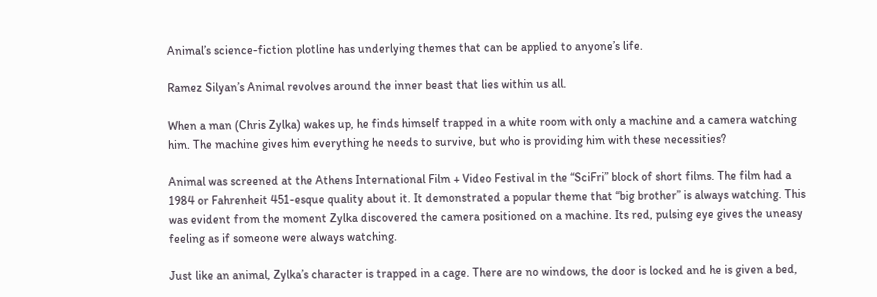Animal’s science-fiction plotline has underlying themes that can be applied to anyone’s life.

Ramez Silyan’s Animal revolves around the inner beast that lies within us all.

When a man (Chris Zylka) wakes up, he finds himself trapped in a white room with only a machine and a camera watching him. The machine gives him everything he needs to survive, but who is providing him with these necessities?

Animal was screened at the Athens International Film + Video Festival in the “SciFri” block of short films. The film had a 1984 or Fahrenheit 451-esque quality about it. It demonstrated a popular theme that “big brother” is always watching. This was evident from the moment Zylka discovered the camera positioned on a machine. Its red, pulsing eye gives the uneasy feeling as if someone were always watching.

Just like an animal, Zylka’s character is trapped in a cage. There are no windows, the door is locked and he is given a bed,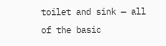toilet and sink — all of the basic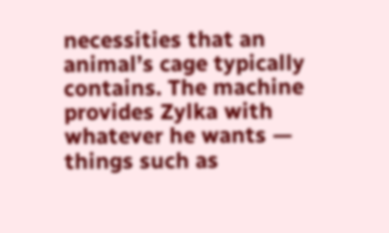necessities that an animal’s cage typically contains. The machine provides Zylka with whatever he wants — things such as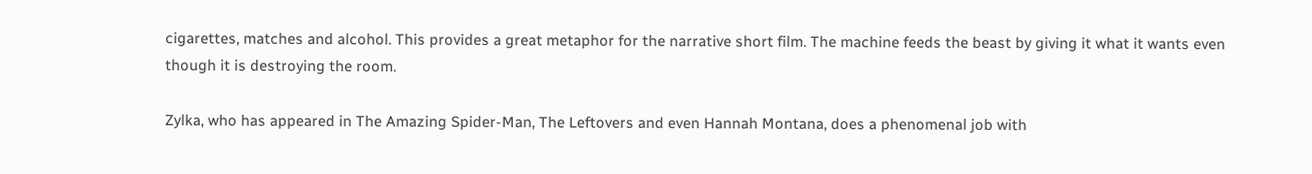cigarettes, matches and alcohol. This provides a great metaphor for the narrative short film. The machine feeds the beast by giving it what it wants even though it is destroying the room.

Zylka, who has appeared in The Amazing Spider-Man, The Leftovers and even Hannah Montana, does a phenomenal job with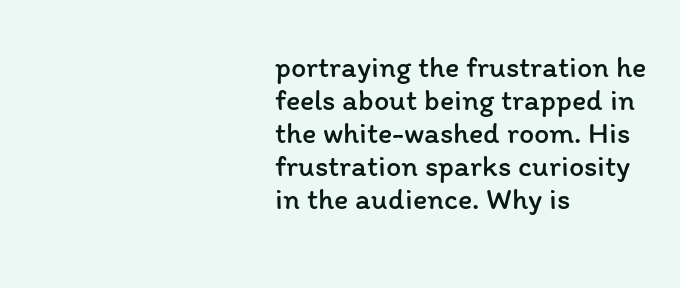portraying the frustration he feels about being trapped in the white-washed room. His frustration sparks curiosity in the audience. Why is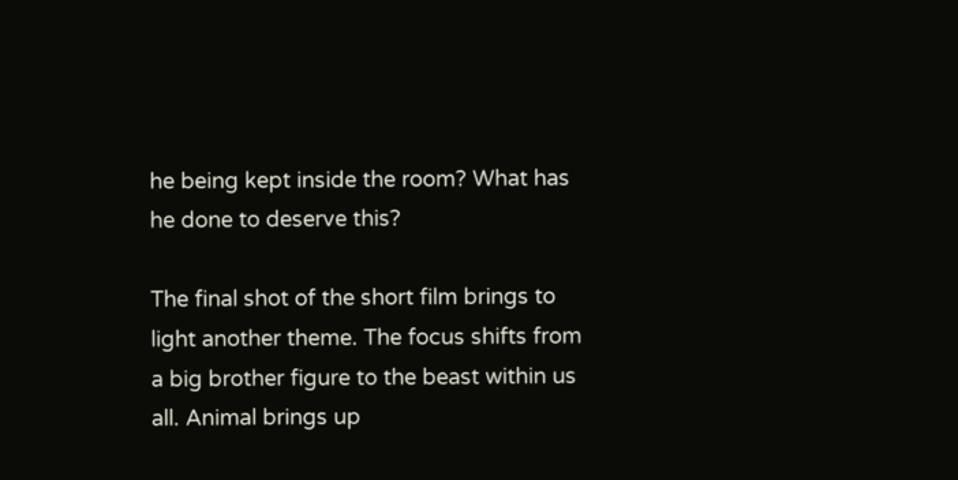he being kept inside the room? What has he done to deserve this?

The final shot of the short film brings to light another theme. The focus shifts from a big brother figure to the beast within us all. Animal brings up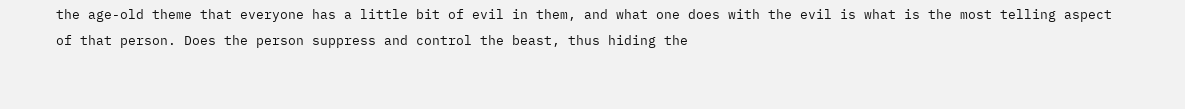the age-old theme that everyone has a little bit of evil in them, and what one does with the evil is what is the most telling aspect of that person. Does the person suppress and control the beast, thus hiding the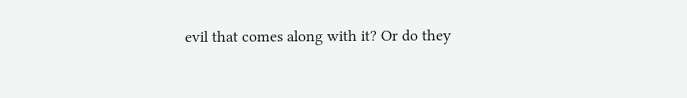evil that comes along with it? Or do they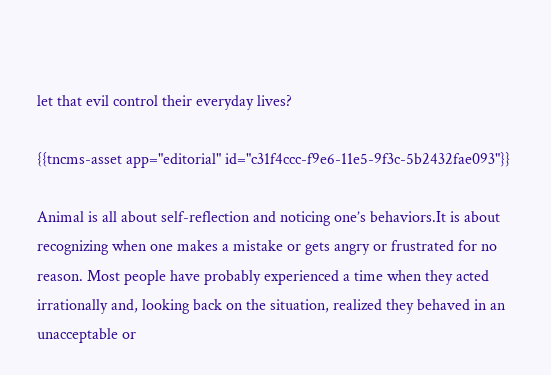let that evil control their everyday lives?

{{tncms-asset app="editorial" id="c31f4ccc-f9e6-11e5-9f3c-5b2432fae093"}}

Animal is all about self-reflection and noticing one’s behaviors.It is about recognizing when one makes a mistake or gets angry or frustrated for no reason. Most people have probably experienced a time when they acted irrationally and, looking back on the situation, realized they behaved in an unacceptable or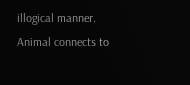illogical manner. Animal connects to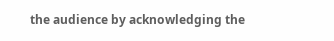the audience by acknowledging the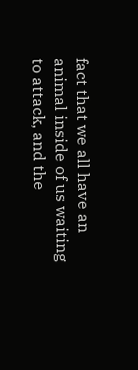fact that we all have an animal inside of us waiting to attack, and the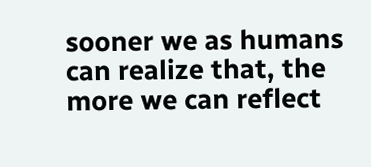sooner we as humans can realize that, the more we can reflect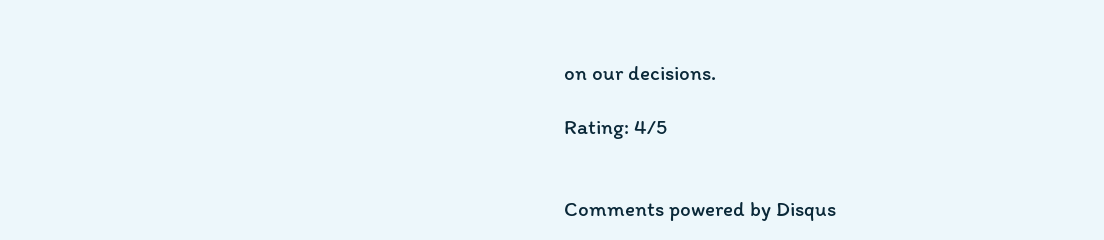on our decisions.

Rating: 4/5


Comments powered by Disqus